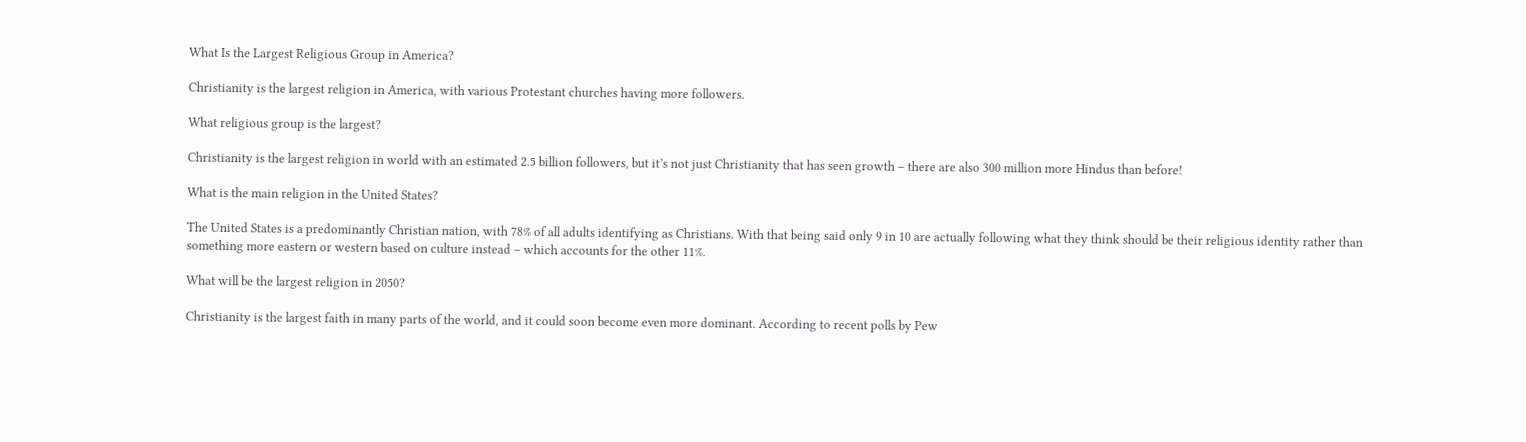What Is the Largest Religious Group in America?

Christianity is the largest religion in America, with various Protestant churches having more followers.

What religious group is the largest?

Christianity is the largest religion in world with an estimated 2.5 billion followers, but it’s not just Christianity that has seen growth – there are also 300 million more Hindus than before!

What is the main religion in the United States?

The United States is a predominantly Christian nation, with 78% of all adults identifying as Christians. With that being said only 9 in 10 are actually following what they think should be their religious identity rather than something more eastern or western based on culture instead – which accounts for the other 11%.

What will be the largest religion in 2050?

Christianity is the largest faith in many parts of the world, and it could soon become even more dominant. According to recent polls by Pew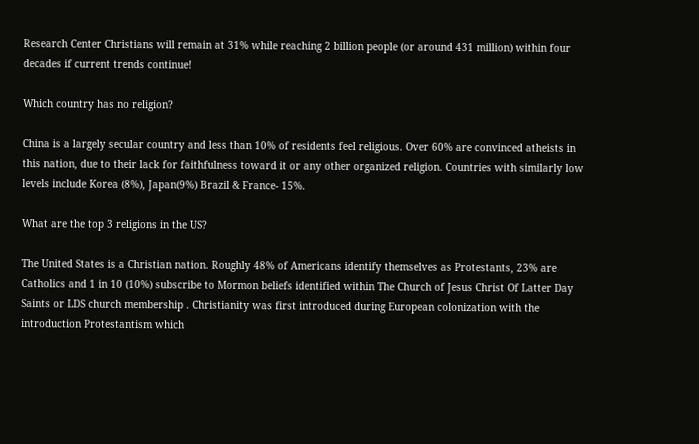Research Center Christians will remain at 31% while reaching 2 billion people (or around 431 million) within four decades if current trends continue!

Which country has no religion?

China is a largely secular country and less than 10% of residents feel religious. Over 60% are convinced atheists in this nation, due to their lack for faithfulness toward it or any other organized religion. Countries with similarly low levels include Korea (8%), Japan(9%) Brazil & France- 15%.

What are the top 3 religions in the US?

The United States is a Christian nation. Roughly 48% of Americans identify themselves as Protestants, 23% are Catholics and 1 in 10 (10%) subscribe to Mormon beliefs identified within The Church of Jesus Christ Of Latter Day Saints or LDS church membership . Christianity was first introduced during European colonization with the introduction Protestantism which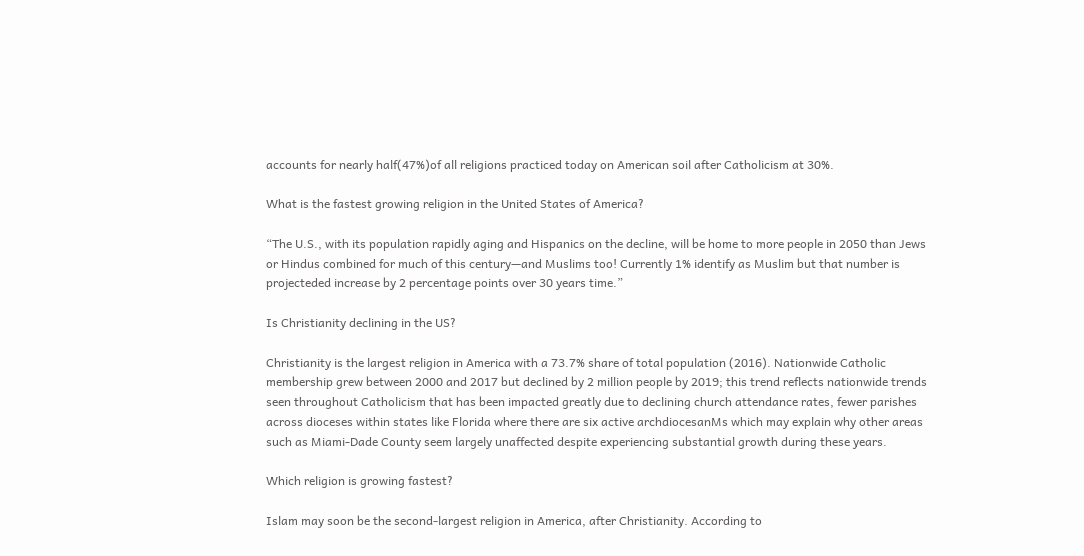accounts for nearly half(47%)of all religions practiced today on American soil after Catholicism at 30%.

What is the fastest growing religion in the United States of America?

“The U.S., with its population rapidly aging and Hispanics on the decline, will be home to more people in 2050 than Jews or Hindus combined for much of this century—and Muslims too! Currently 1% identify as Muslim but that number is projecteded increase by 2 percentage points over 30 years time.”

Is Christianity declining in the US?

Christianity is the largest religion in America with a 73.7% share of total population (2016). Nationwide Catholic membership grew between 2000 and 2017 but declined by 2 million people by 2019; this trend reflects nationwide trends seen throughout Catholicism that has been impacted greatly due to declining church attendance rates, fewer parishes across dioceses within states like Florida where there are six active archdiocesanMs which may explain why other areas such as Miami-Dade County seem largely unaffected despite experiencing substantial growth during these years.

Which religion is growing fastest?

Islam may soon be the second-largest religion in America, after Christianity. According to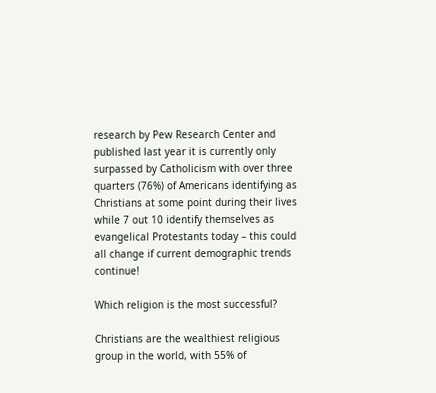research by Pew Research Center and published last year it is currently only surpassed by Catholicism with over three quarters (76%) of Americans identifying as Christians at some point during their lives while 7 out 10 identify themselves as evangelical Protestants today – this could all change if current demographic trends continue!

Which religion is the most successful?

Christians are the wealthiest religious group in the world, with 55% of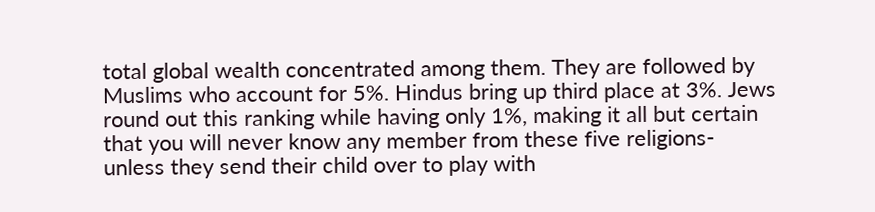total global wealth concentrated among them. They are followed by Muslims who account for 5%. Hindus bring up third place at 3%. Jews round out this ranking while having only 1%, making it all but certain that you will never know any member from these five religions- unless they send their child over to play with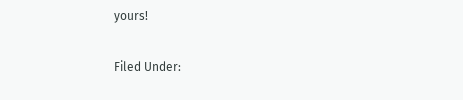yours!

Filed Under: